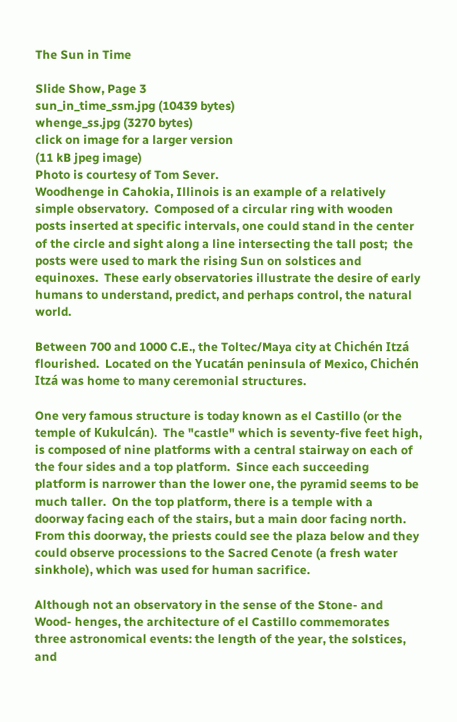The Sun in Time

Slide Show, Page 3
sun_in_time_ssm.jpg (10439 bytes)
whenge_ss.jpg (3270 bytes)
click on image for a larger version
(11 kB jpeg image)
Photo is courtesy of Tom Sever.
Woodhenge in Cahokia, Illinois is an example of a relatively simple observatory.  Composed of a circular ring with wooden posts inserted at specific intervals, one could stand in the center of the circle and sight along a line intersecting the tall post;  the posts were used to mark the rising Sun on solstices and equinoxes.  These early observatories illustrate the desire of early humans to understand, predict, and perhaps control, the natural world.

Between 700 and 1000 C.E., the Toltec/Maya city at Chichén Itzá flourished.  Located on the Yucatán peninsula of Mexico, Chichén Itzá was home to many ceremonial structures.

One very famous structure is today known as el Castillo (or the temple of Kukulcán).  The "castle" which is seventy-five feet high, is composed of nine platforms with a central stairway on each of the four sides and a top platform.  Since each succeeding platform is narrower than the lower one, the pyramid seems to be much taller.  On the top platform, there is a temple with a doorway facing each of the stairs, but a main door facing north.  From this doorway, the priests could see the plaza below and they could observe processions to the Sacred Cenote (a fresh water sinkhole), which was used for human sacrifice.

Although not an observatory in the sense of the Stone- and Wood- henges, the architecture of el Castillo commemorates three astronomical events: the length of the year, the solstices, and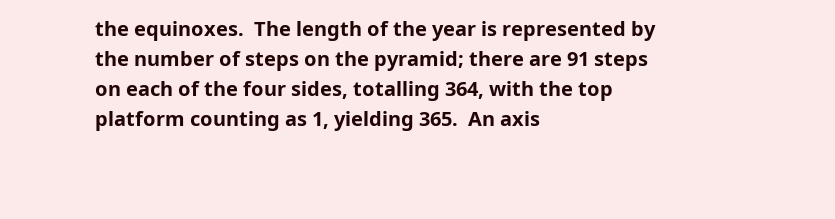the equinoxes.  The length of the year is represented by the number of steps on the pyramid; there are 91 steps on each of the four sides, totalling 364, with the top platform counting as 1, yielding 365.  An axis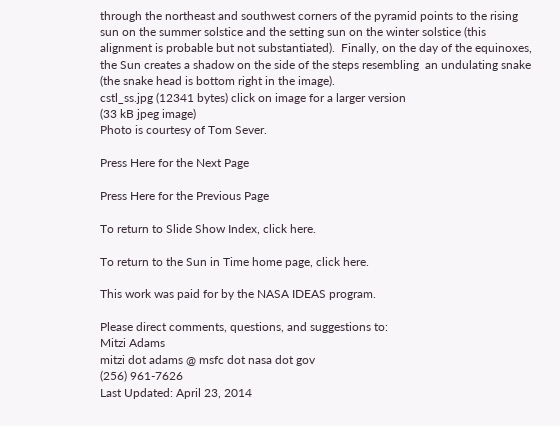through the northeast and southwest corners of the pyramid points to the rising sun on the summer solstice and the setting sun on the winter solstice (this alignment is probable but not substantiated).  Finally, on the day of the equinoxes, the Sun creates a shadow on the side of the steps resembling  an undulating snake (the snake head is bottom right in the image).
cstl_ss.jpg (12341 bytes) click on image for a larger version
(33 kB jpeg image)
Photo is courtesy of Tom Sever.

Press Here for the Next Page

Press Here for the Previous Page

To return to Slide Show Index, click here.

To return to the Sun in Time home page, click here.

This work was paid for by the NASA IDEAS program.

Please direct comments, questions, and suggestions to:
Mitzi Adams
mitzi dot adams @ msfc dot nasa dot gov
(256) 961-7626
Last Updated: April 23, 2014